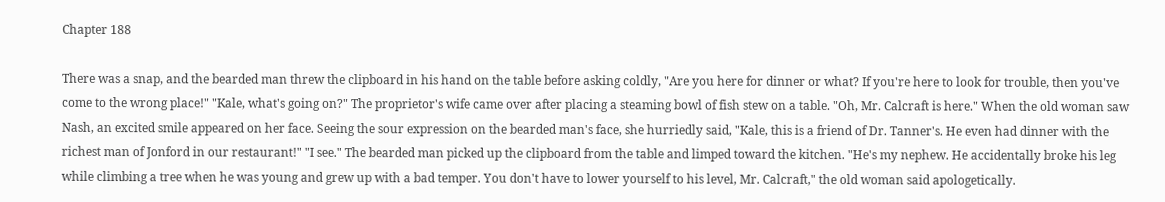Chapter 188

There was a snap, and the bearded man threw the clipboard in his hand on the table before asking coldly, "Are you here for dinner or what? If you're here to look for trouble, then you've come to the wrong place!" "Kale, what's going on?" The proprietor's wife came over after placing a steaming bowl of fish stew on a table. "Oh, Mr. Calcraft is here." When the old woman saw Nash, an excited smile appeared on her face. Seeing the sour expression on the bearded man's face, she hurriedly said, "Kale, this is a friend of Dr. Tanner's. He even had dinner with the richest man of Jonford in our restaurant!" "I see." The bearded man picked up the clipboard from the table and limped toward the kitchen. "He's my nephew. He accidentally broke his leg while climbing a tree when he was young and grew up with a bad temper. You don't have to lower yourself to his level, Mr. Calcraft," the old woman said apologetically.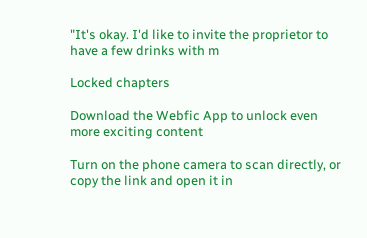"It's okay. I'd like to invite the proprietor to have a few drinks with m

Locked chapters

Download the Webfic App to unlock even more exciting content

Turn on the phone camera to scan directly, or copy the link and open it in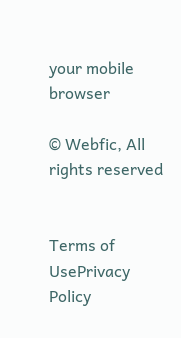your mobile browser

© Webfic, All rights reserved


Terms of UsePrivacy Policy